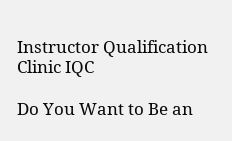Instructor Qualification Clinic IQC

Do You Want to Be an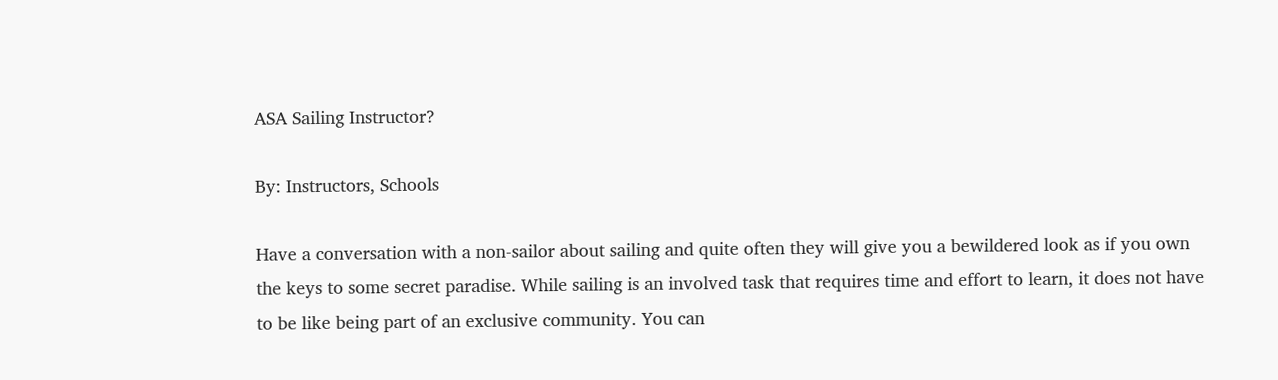ASA Sailing Instructor?

By: Instructors, Schools

Have a conversation with a non-sailor about sailing and quite often they will give you a bewildered look as if you own the keys to some secret paradise. While sailing is an involved task that requires time and effort to learn, it does not have to be like being part of an exclusive community. You can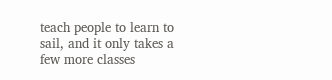teach people to learn to sail, and it only takes a few more classes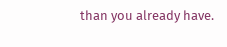than you already have.